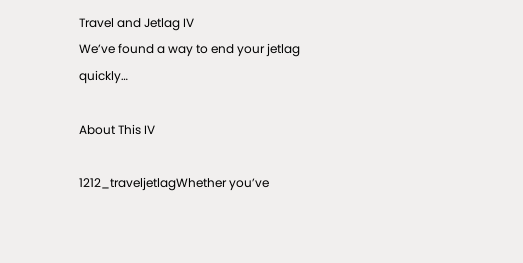Travel and Jetlag IV
We’ve found a way to end your jetlag quickly…

About This IV

1212_traveljetlagWhether you’ve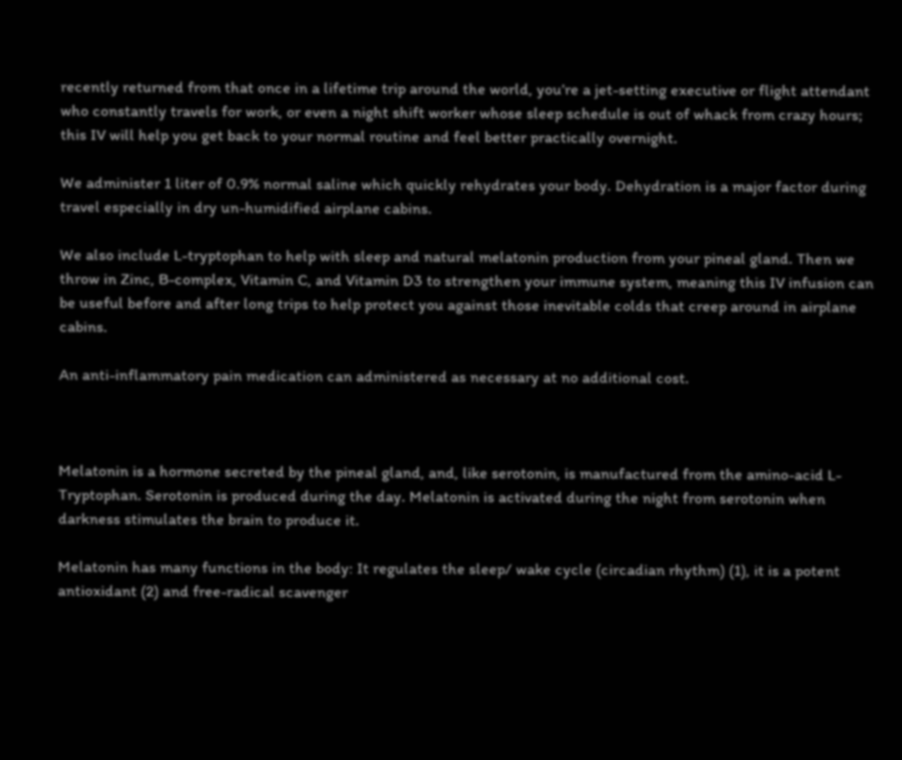recently returned from that once in a lifetime trip around the world, you’re a jet-setting executive or flight attendant who constantly travels for work, or even a night shift worker whose sleep schedule is out of whack from crazy hours; this IV will help you get back to your normal routine and feel better practically overnight.

We administer 1 liter of 0.9% normal saline which quickly rehydrates your body. Dehydration is a major factor during travel especially in dry un-humidified airplane cabins.

We also include L-tryptophan to help with sleep and natural melatonin production from your pineal gland. Then we throw in Zinc, B-complex, Vitamin C, and Vitamin D3 to strengthen your immune system, meaning this IV infusion can be useful before and after long trips to help protect you against those inevitable colds that creep around in airplane cabins.

An anti-inflammatory pain medication can administered as necessary at no additional cost.



Melatonin is a hormone secreted by the pineal gland, and, like serotonin, is manufactured from the amino-acid L-Tryptophan. Serotonin is produced during the day. Melatonin is activated during the night from serotonin when darkness stimulates the brain to produce it.

Melatonin has many functions in the body: It regulates the sleep/ wake cycle (circadian rhythm) (1), it is a potent antioxidant (2) and free-radical scavenger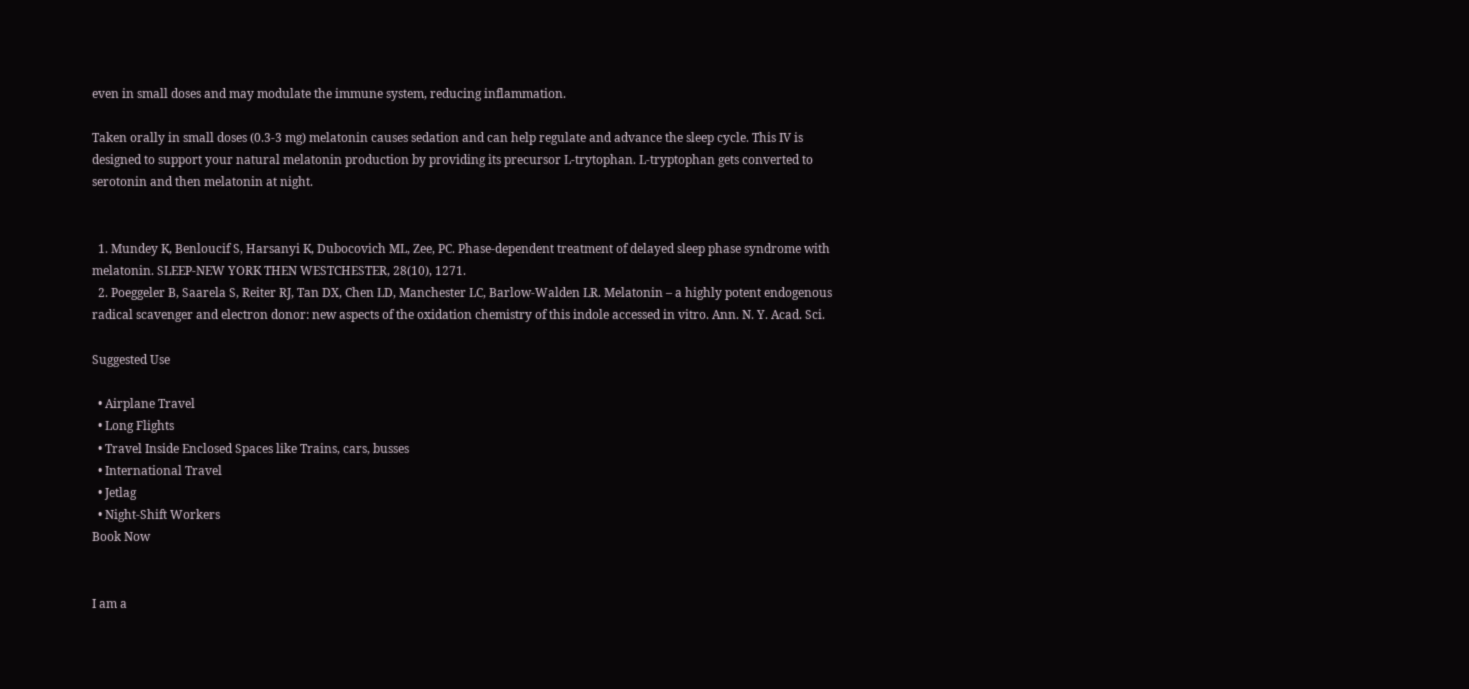even in small doses and may modulate the immune system, reducing inflammation.

Taken orally in small doses (0.3-3 mg) melatonin causes sedation and can help regulate and advance the sleep cycle. This IV is designed to support your natural melatonin production by providing its precursor L-trytophan. L-tryptophan gets converted to serotonin and then melatonin at night.


  1. Mundey K, Benloucif S, Harsanyi K, Dubocovich ML, Zee, PC. Phase-dependent treatment of delayed sleep phase syndrome with melatonin. SLEEP-NEW YORK THEN WESTCHESTER, 28(10), 1271.
  2. Poeggeler B, Saarela S, Reiter RJ, Tan DX, Chen LD, Manchester LC, Barlow-Walden LR. Melatonin – a highly potent endogenous radical scavenger and electron donor: new aspects of the oxidation chemistry of this indole accessed in vitro. Ann. N. Y. Acad. Sci.

Suggested Use

  • Airplane Travel
  • Long Flights
  • Travel Inside Enclosed Spaces like Trains, cars, busses
  • International Travel
  • Jetlag
  • Night-Shift Workers
Book Now


I am a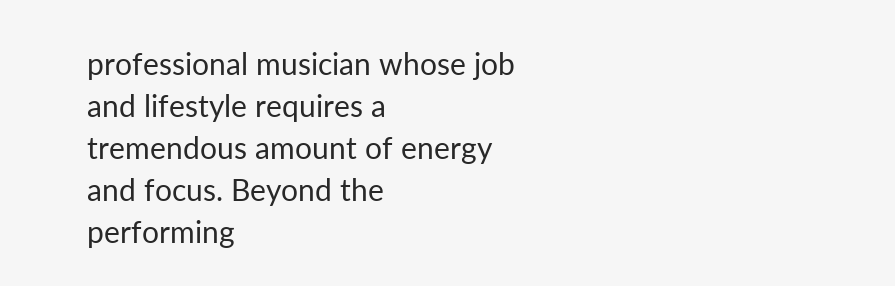professional musician whose job and lifestyle requires a tremendous amount of energy and focus. Beyond the performing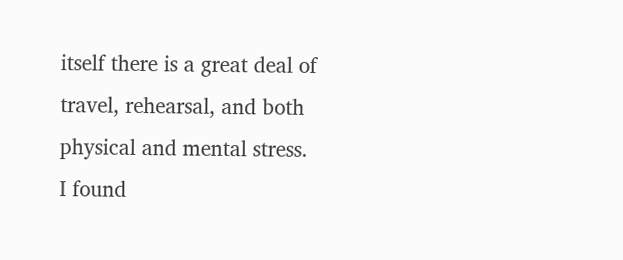itself there is a great deal of travel, rehearsal, and both physical and mental stress.
I found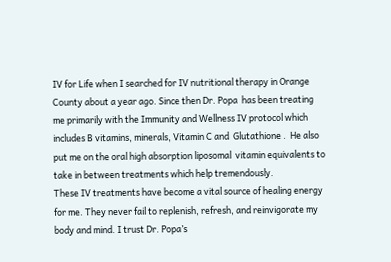IV for Life when I searched for IV nutritional therapy in Orange County about a year ago. Since then Dr. Popa  has been treating me primarily with the Immunity and Wellness IV protocol which includes B vitamins, minerals, Vitamin C and  Glutathione .  He also put me on the oral high absorption liposomal  vitamin equivalents to take in between treatments which help tremendously.
These IV treatments have become a vital source of healing energy for me. They never fail to replenish, refresh, and reinvigorate my body and mind. I trust Dr. Popa’s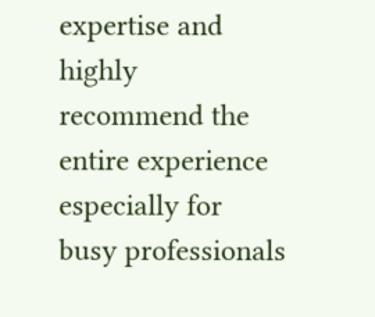expertise and highly recommend the entire experience especially for busy professionals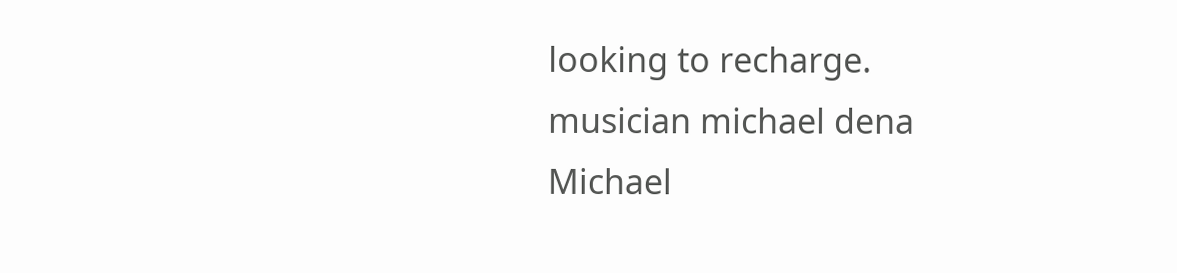looking to recharge.
musician michael dena
Michael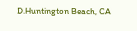D.Huntington Beach, CA